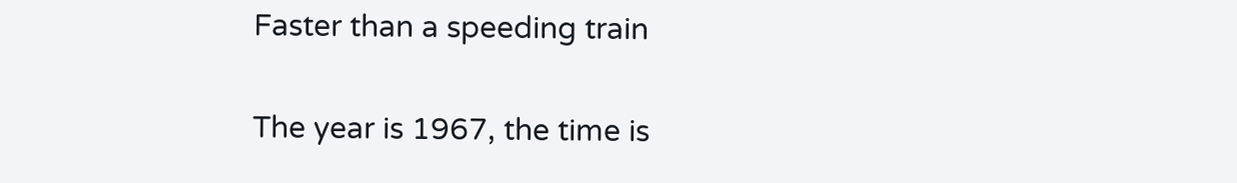Faster than a speeding train

The year is 1967, the time is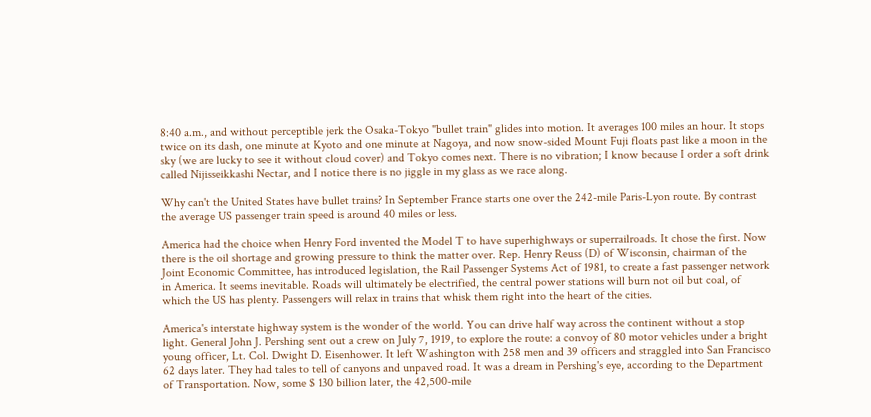8:40 a.m., and without perceptible jerk the Osaka-Tokyo "bullet train" glides into motion. It averages 100 miles an hour. It stops twice on its dash, one minute at Kyoto and one minute at Nagoya, and now snow-sided Mount Fuji floats past like a moon in the sky (we are lucky to see it without cloud cover) and Tokyo comes next. There is no vibration; I know because I order a soft drink called Nijisseikkashi Nectar, and I notice there is no jiggle in my glass as we race along.

Why can't the United States have bullet trains? In September France starts one over the 242-mile Paris-Lyon route. By contrast the average US passenger train speed is around 40 miles or less.

America had the choice when Henry Ford invented the Model T to have superhighways or superrailroads. It chose the first. Now there is the oil shortage and growing pressure to think the matter over. Rep. Henry Reuss (D) of Wisconsin, chairman of the Joint Economic Committee, has introduced legislation, the Rail Passenger Systems Act of 1981, to create a fast passenger network in America. It seems inevitable. Roads will ultimately be electrified, the central power stations will burn not oil but coal, of which the US has plenty. Passengers will relax in trains that whisk them right into the heart of the cities.

America's interstate highway system is the wonder of the world. You can drive half way across the continent without a stop light. General John J. Pershing sent out a crew on July 7, 1919, to explore the route: a convoy of 80 motor vehicles under a bright young officer, Lt. Col. Dwight D. Eisenhower. It left Washington with 258 men and 39 officers and straggled into San Francisco 62 days later. They had tales to tell of canyons and unpaved road. It was a dream in Pershing's eye, according to the Department of Transportation. Now, some $ 130 billion later, the 42,500-mile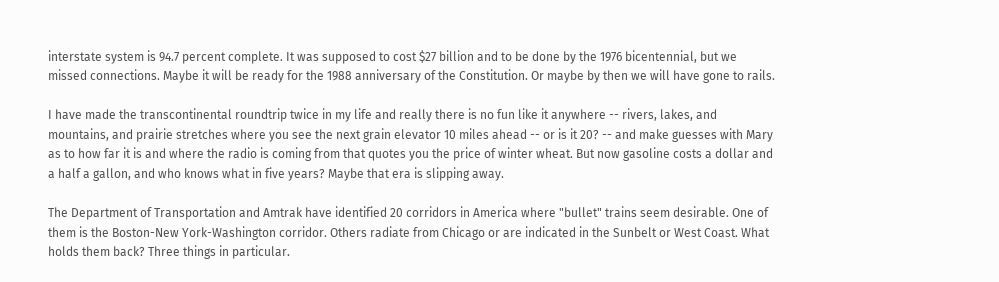interstate system is 94.7 percent complete. It was supposed to cost $27 billion and to be done by the 1976 bicentennial, but we missed connections. Maybe it will be ready for the 1988 anniversary of the Constitution. Or maybe by then we will have gone to rails.

I have made the transcontinental roundtrip twice in my life and really there is no fun like it anywhere -- rivers, lakes, and mountains, and prairie stretches where you see the next grain elevator 10 miles ahead -- or is it 20? -- and make guesses with Mary as to how far it is and where the radio is coming from that quotes you the price of winter wheat. But now gasoline costs a dollar and a half a gallon, and who knows what in five years? Maybe that era is slipping away.

The Department of Transportation and Amtrak have identified 20 corridors in America where "bullet" trains seem desirable. One of them is the Boston-New York-Washington corridor. Others radiate from Chicago or are indicated in the Sunbelt or West Coast. What holds them back? Three things in particular.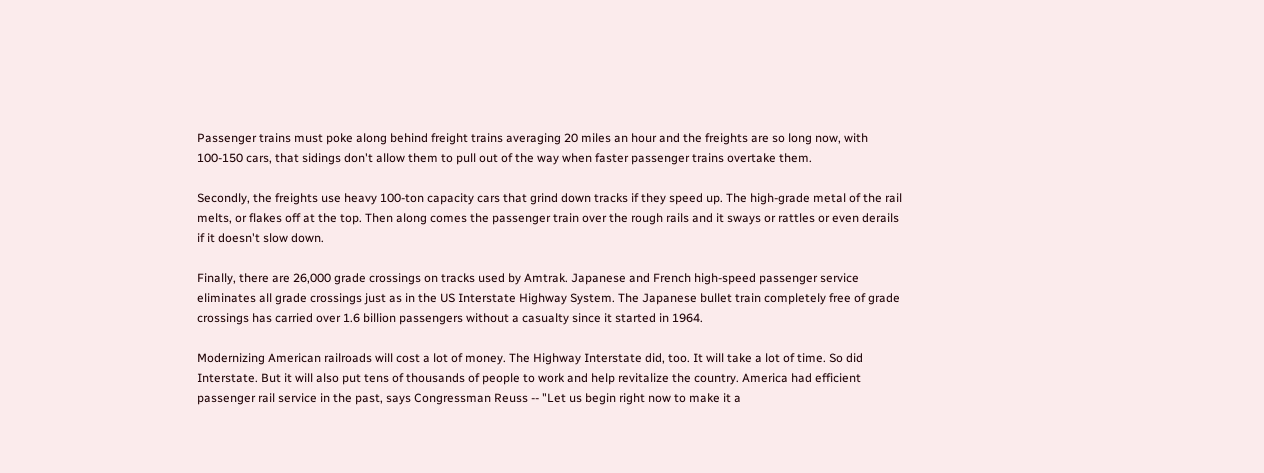Passenger trains must poke along behind freight trains averaging 20 miles an hour and the freights are so long now, with 100-150 cars, that sidings don't allow them to pull out of the way when faster passenger trains overtake them.

Secondly, the freights use heavy 100-ton capacity cars that grind down tracks if they speed up. The high-grade metal of the rail melts, or flakes off at the top. Then along comes the passenger train over the rough rails and it sways or rattles or even derails if it doesn't slow down.

Finally, there are 26,000 grade crossings on tracks used by Amtrak. Japanese and French high-speed passenger service eliminates all grade crossings just as in the US Interstate Highway System. The Japanese bullet train completely free of grade crossings has carried over 1.6 billion passengers without a casualty since it started in 1964.

Modernizing American railroads will cost a lot of money. The Highway Interstate did, too. It will take a lot of time. So did Interstate. But it will also put tens of thousands of people to work and help revitalize the country. America had efficient passenger rail service in the past, says Congressman Reuss -- "Let us begin right now to make it a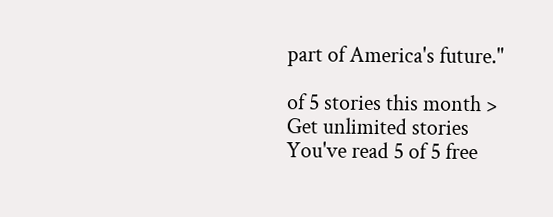part of America's future."

of 5 stories this month > Get unlimited stories
You've read 5 of 5 free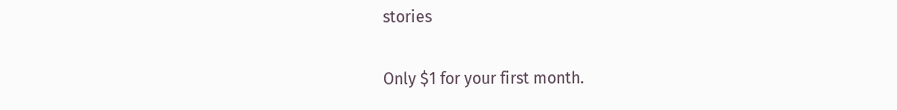stories

Only $1 for your first month.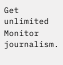Get unlimited Monitor journalism.